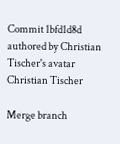Commit 1bfd1d8d authored by Christian Tischer's avatar Christian Tischer

Merge branch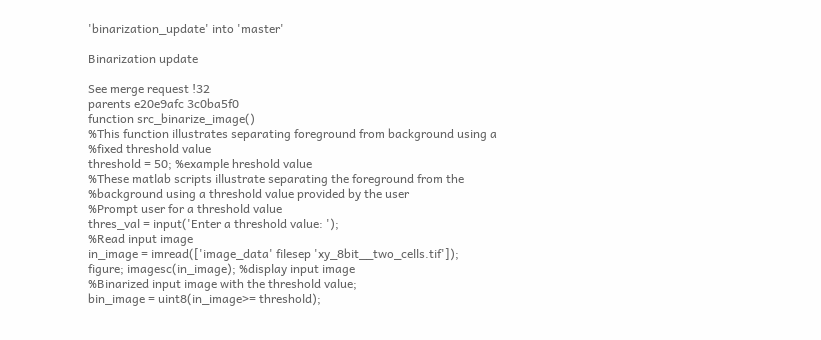'binarization_update' into 'master'

Binarization update

See merge request !32
parents e20e9afc 3c0ba5f0
function src_binarize_image()
%This function illustrates separating foreground from background using a
%fixed threshold value
threshold = 50; %example hreshold value
%These matlab scripts illustrate separating the foreground from the
%background using a threshold value provided by the user
%Prompt user for a threshold value
thres_val = input('Enter a threshold value: ');
%Read input image
in_image = imread(['image_data' filesep 'xy_8bit__two_cells.tif']);
figure; imagesc(in_image); %display input image
%Binarized input image with the threshold value;
bin_image = uint8(in_image>= threshold);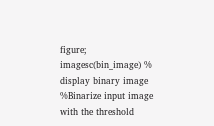figure; imagesc(bin_image) % display binary image
%Binarize input image with the threshold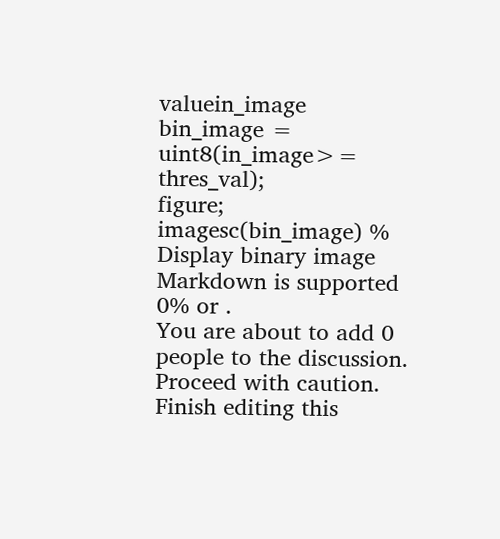valuein_image
bin_image = uint8(in_image>= thres_val);
figure; imagesc(bin_image) % Display binary image
Markdown is supported
0% or .
You are about to add 0 people to the discussion. Proceed with caution.
Finish editing this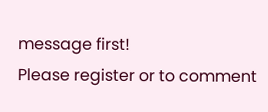message first!
Please register or to comment